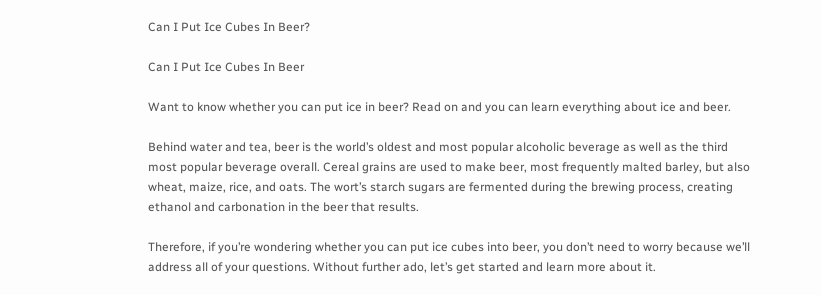Can I Put Ice Cubes In Beer?

Can I Put Ice Cubes In Beer

Want to know whether you can put ice in beer? Read on and you can learn everything about ice and beer.

Behind water and tea, beer is the world’s oldest and most popular alcoholic beverage as well as the third most popular beverage overall. Cereal grains are used to make beer, most frequently malted barley, but also wheat, maize, rice, and oats. The wort’s starch sugars are fermented during the brewing process, creating ethanol and carbonation in the beer that results.

Therefore, if you’re wondering whether you can put ice cubes into beer, you don’t need to worry because we’ll address all of your questions. Without further ado, let’s get started and learn more about it.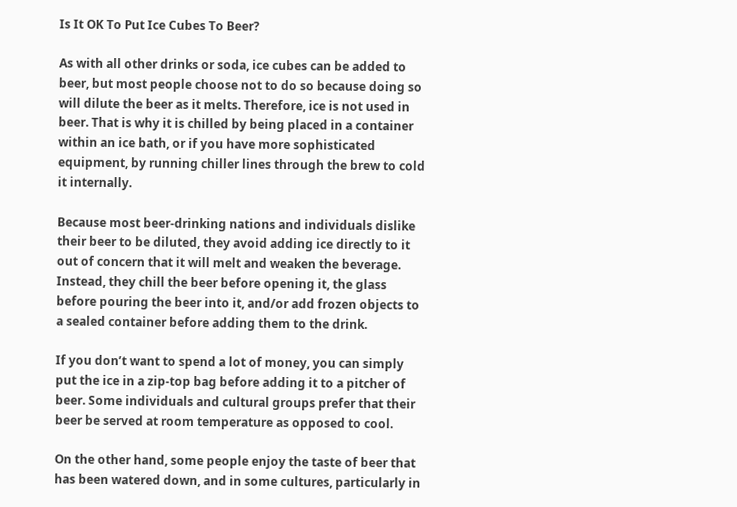Is It OK To Put Ice Cubes To Beer?

As with all other drinks or soda, ice cubes can be added to beer, but most people choose not to do so because doing so will dilute the beer as it melts. Therefore, ice is not used in beer. That is why it is chilled by being placed in a container within an ice bath, or if you have more sophisticated equipment, by running chiller lines through the brew to cold it internally.

Because most beer-drinking nations and individuals dislike their beer to be diluted, they avoid adding ice directly to it out of concern that it will melt and weaken the beverage. Instead, they chill the beer before opening it, the glass before pouring the beer into it, and/or add frozen objects to a sealed container before adding them to the drink.

If you don’t want to spend a lot of money, you can simply put the ice in a zip-top bag before adding it to a pitcher of beer. Some individuals and cultural groups prefer that their beer be served at room temperature as opposed to cool.

On the other hand, some people enjoy the taste of beer that has been watered down, and in some cultures, particularly in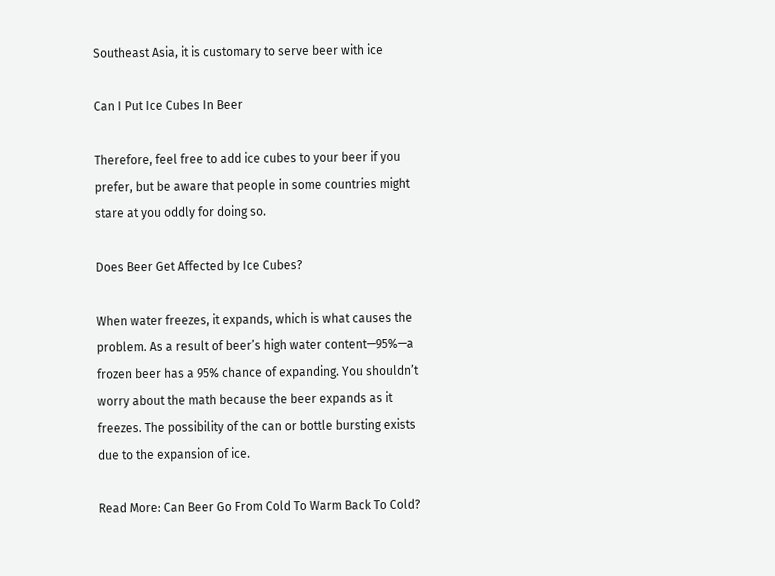Southeast Asia, it is customary to serve beer with ice

Can I Put Ice Cubes In Beer

Therefore, feel free to add ice cubes to your beer if you prefer, but be aware that people in some countries might stare at you oddly for doing so.

Does Beer Get Affected by Ice Cubes?

When water freezes, it expands, which is what causes the problem. As a result of beer’s high water content—95%—a frozen beer has a 95% chance of expanding. You shouldn’t worry about the math because the beer expands as it freezes. The possibility of the can or bottle bursting exists due to the expansion of ice.

Read More: Can Beer Go From Cold To Warm Back To Cold?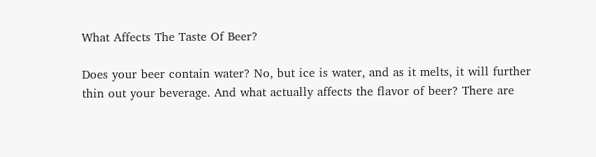What Affects The Taste Of Beer?

Does your beer contain water? No, but ice is water, and as it melts, it will further thin out your beverage. And what actually affects the flavor of beer? There are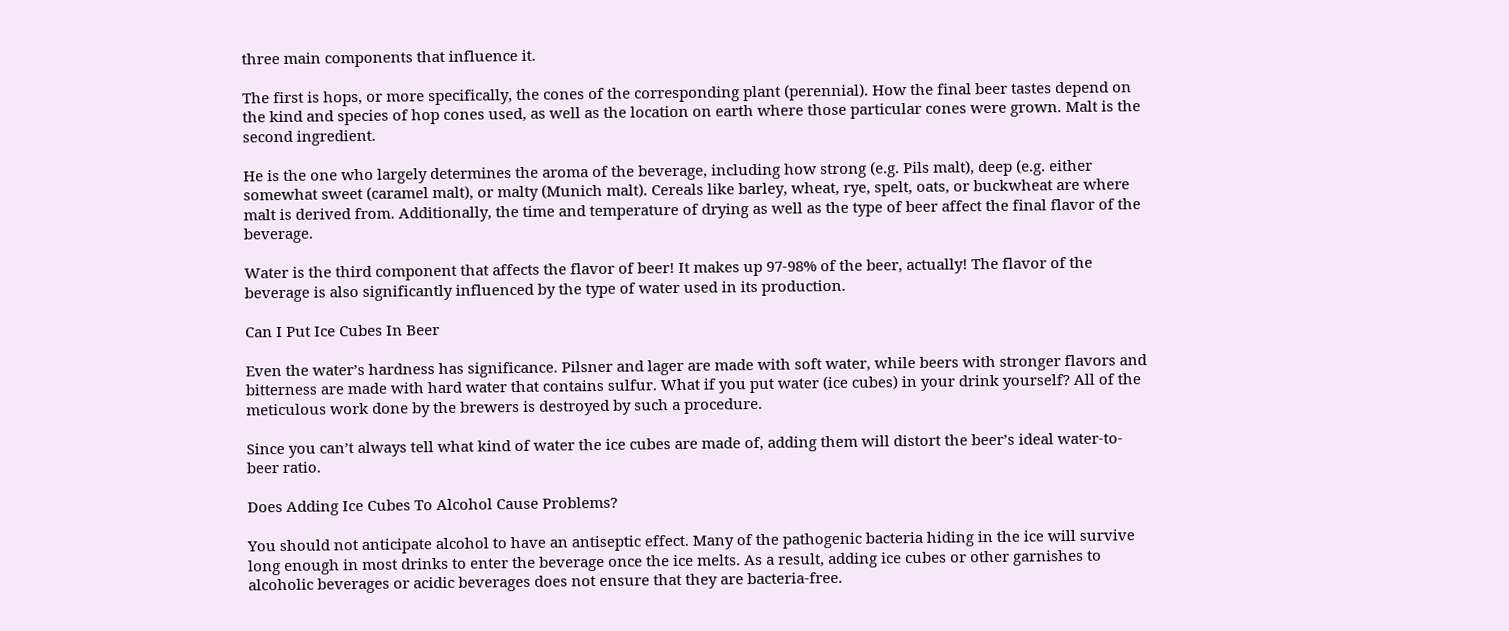three main components that influence it.

The first is hops, or more specifically, the cones of the corresponding plant (perennial). How the final beer tastes depend on the kind and species of hop cones used, as well as the location on earth where those particular cones were grown. Malt is the second ingredient.

He is the one who largely determines the aroma of the beverage, including how strong (e.g. Pils malt), deep (e.g. either somewhat sweet (caramel malt), or malty (Munich malt). Cereals like barley, wheat, rye, spelt, oats, or buckwheat are where malt is derived from. Additionally, the time and temperature of drying as well as the type of beer affect the final flavor of the beverage.

Water is the third component that affects the flavor of beer! It makes up 97-98% of the beer, actually! The flavor of the beverage is also significantly influenced by the type of water used in its production.

Can I Put Ice Cubes In Beer

Even the water’s hardness has significance. Pilsner and lager are made with soft water, while beers with stronger flavors and bitterness are made with hard water that contains sulfur. What if you put water (ice cubes) in your drink yourself? All of the meticulous work done by the brewers is destroyed by such a procedure.

Since you can’t always tell what kind of water the ice cubes are made of, adding them will distort the beer’s ideal water-to-beer ratio.

Does Adding Ice Cubes To Alcohol Cause Problems?

You should not anticipate alcohol to have an antiseptic effect. Many of the pathogenic bacteria hiding in the ice will survive long enough in most drinks to enter the beverage once the ice melts. As a result, adding ice cubes or other garnishes to alcoholic beverages or acidic beverages does not ensure that they are bacteria-free.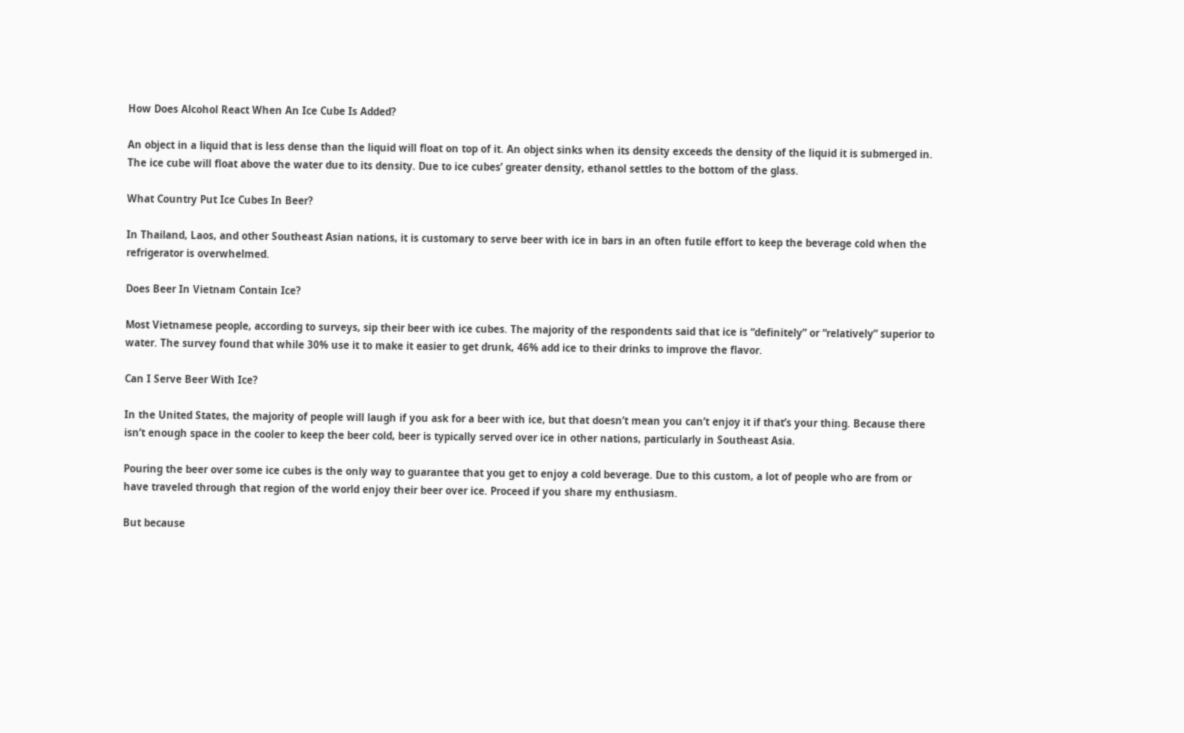How Does Alcohol React When An Ice Cube Is Added?

An object in a liquid that is less dense than the liquid will float on top of it. An object sinks when its density exceeds the density of the liquid it is submerged in. The ice cube will float above the water due to its density. Due to ice cubes’ greater density, ethanol settles to the bottom of the glass.

What Country Put Ice Cubes In Beer?

In Thailand, Laos, and other Southeast Asian nations, it is customary to serve beer with ice in bars in an often futile effort to keep the beverage cold when the refrigerator is overwhelmed.

Does Beer In Vietnam Contain Ice?

Most Vietnamese people, according to surveys, sip their beer with ice cubes. The majority of the respondents said that ice is “definitely” or “relatively” superior to water. The survey found that while 30% use it to make it easier to get drunk, 46% add ice to their drinks to improve the flavor.

Can I Serve Beer With Ice?

In the United States, the majority of people will laugh if you ask for a beer with ice, but that doesn’t mean you can’t enjoy it if that’s your thing. Because there isn’t enough space in the cooler to keep the beer cold, beer is typically served over ice in other nations, particularly in Southeast Asia.

Pouring the beer over some ice cubes is the only way to guarantee that you get to enjoy a cold beverage. Due to this custom, a lot of people who are from or have traveled through that region of the world enjoy their beer over ice. Proceed if you share my enthusiasm.

But because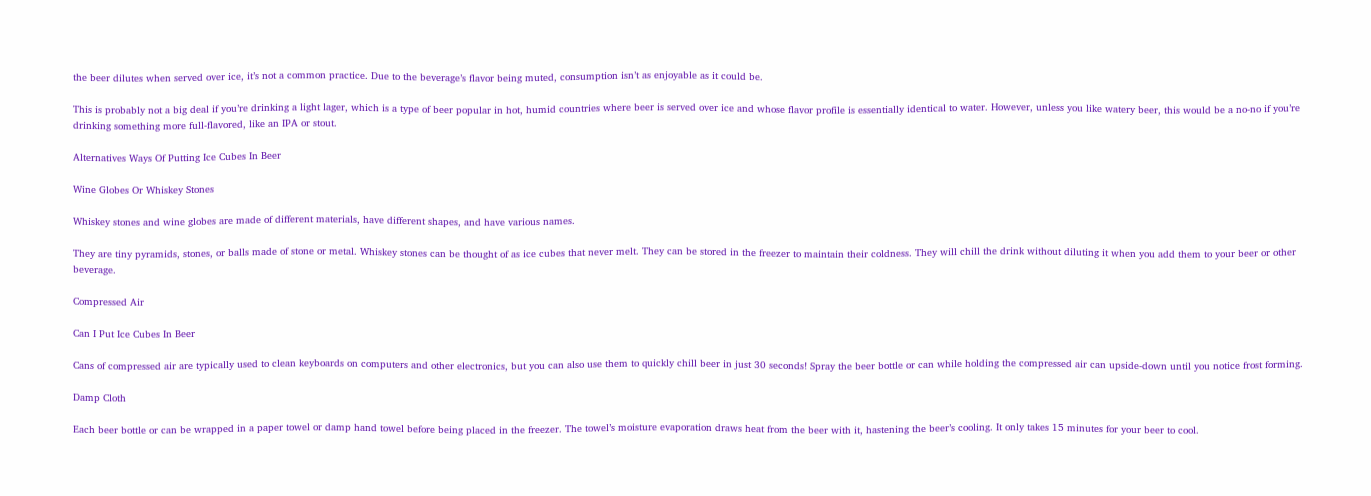the beer dilutes when served over ice, it’s not a common practice. Due to the beverage’s flavor being muted, consumption isn’t as enjoyable as it could be.

This is probably not a big deal if you’re drinking a light lager, which is a type of beer popular in hot, humid countries where beer is served over ice and whose flavor profile is essentially identical to water. However, unless you like watery beer, this would be a no-no if you’re drinking something more full-flavored, like an IPA or stout.

Alternatives Ways Of Putting Ice Cubes In Beer

Wine Globes Or Whiskey Stones

Whiskey stones and wine globes are made of different materials, have different shapes, and have various names.

They are tiny pyramids, stones, or balls made of stone or metal. Whiskey stones can be thought of as ice cubes that never melt. They can be stored in the freezer to maintain their coldness. They will chill the drink without diluting it when you add them to your beer or other beverage.

Compressed Air

Can I Put Ice Cubes In Beer

Cans of compressed air are typically used to clean keyboards on computers and other electronics, but you can also use them to quickly chill beer in just 30 seconds! Spray the beer bottle or can while holding the compressed air can upside-down until you notice frost forming.

Damp Cloth

Each beer bottle or can be wrapped in a paper towel or damp hand towel before being placed in the freezer. The towel’s moisture evaporation draws heat from the beer with it, hastening the beer’s cooling. It only takes 15 minutes for your beer to cool.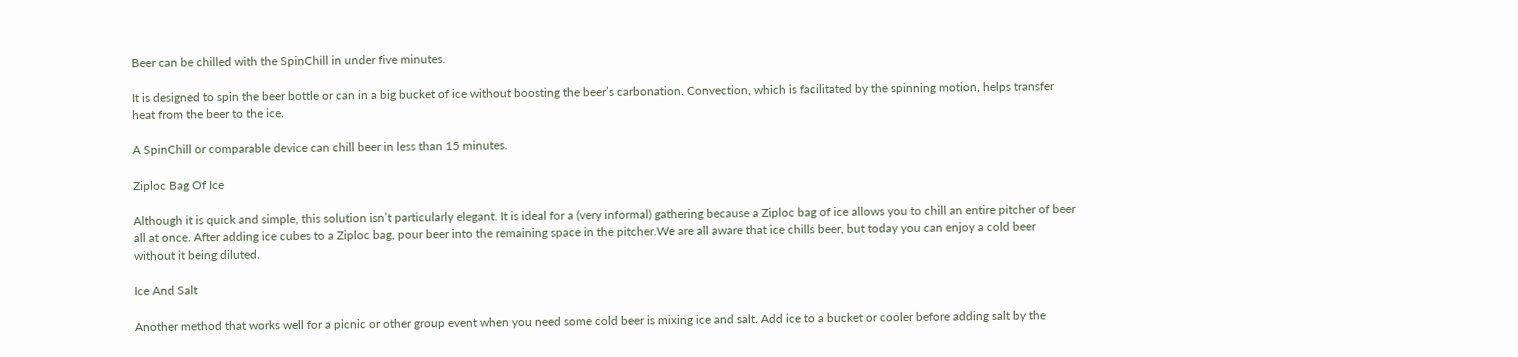Beer can be chilled with the SpinChill in under five minutes.

It is designed to spin the beer bottle or can in a big bucket of ice without boosting the beer’s carbonation. Convection, which is facilitated by the spinning motion, helps transfer heat from the beer to the ice.

A SpinChill or comparable device can chill beer in less than 15 minutes.

Ziploc Bag Of Ice

Although it is quick and simple, this solution isn’t particularly elegant. It is ideal for a (very informal) gathering because a Ziploc bag of ice allows you to chill an entire pitcher of beer all at once. After adding ice cubes to a Ziploc bag, pour beer into the remaining space in the pitcher.We are all aware that ice chills beer, but today you can enjoy a cold beer without it being diluted.

Ice And Salt

Another method that works well for a picnic or other group event when you need some cold beer is mixing ice and salt. Add ice to a bucket or cooler before adding salt by the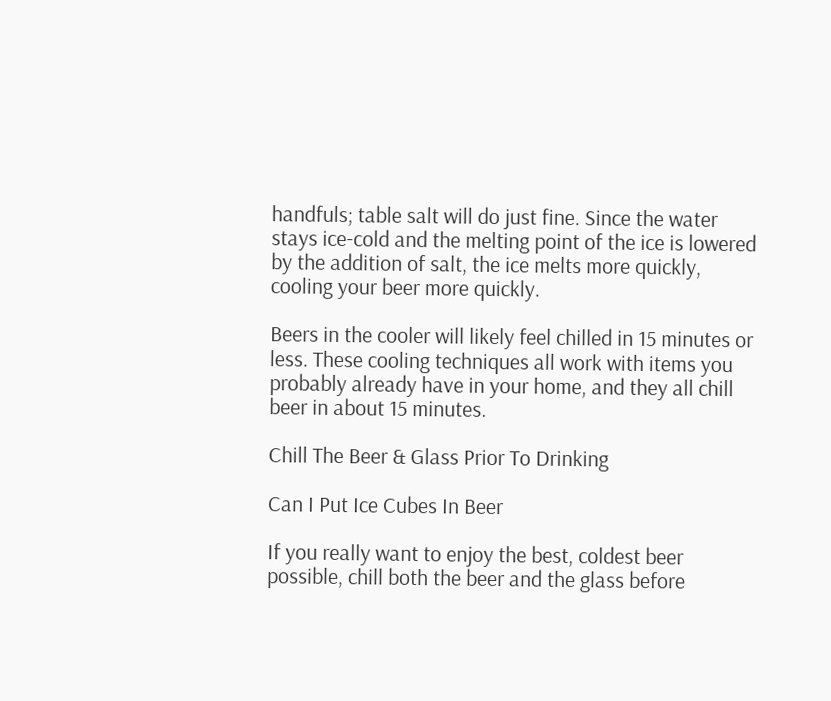handfuls; table salt will do just fine. Since the water stays ice-cold and the melting point of the ice is lowered by the addition of salt, the ice melts more quickly, cooling your beer more quickly.

Beers in the cooler will likely feel chilled in 15 minutes or less. These cooling techniques all work with items you probably already have in your home, and they all chill beer in about 15 minutes.

Chill The Beer & Glass Prior To Drinking

Can I Put Ice Cubes In Beer

If you really want to enjoy the best, coldest beer possible, chill both the beer and the glass before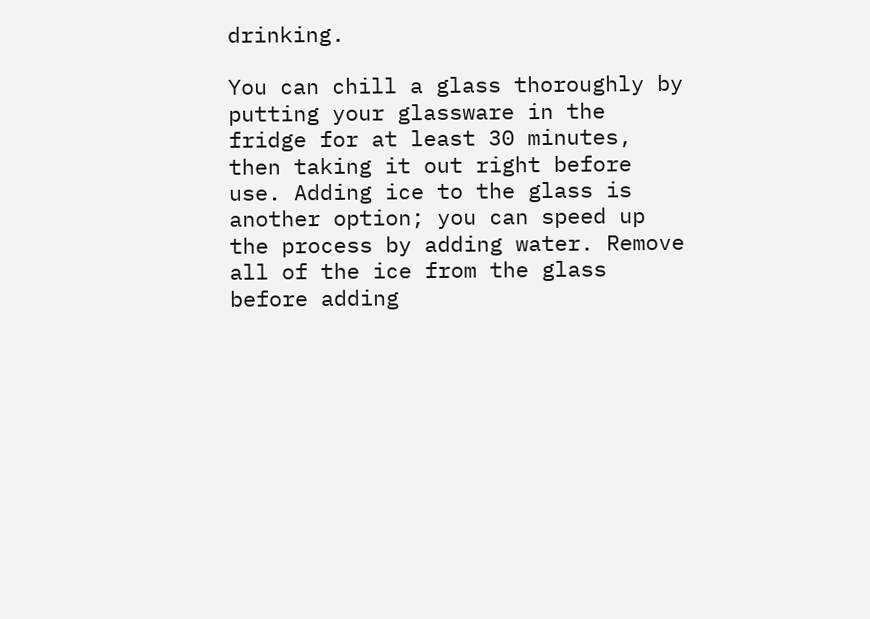drinking.

You can chill a glass thoroughly by putting your glassware in the fridge for at least 30 minutes, then taking it out right before use. Adding ice to the glass is another option; you can speed up the process by adding water. Remove all of the ice from the glass before adding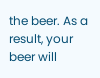the beer. As a result, your beer will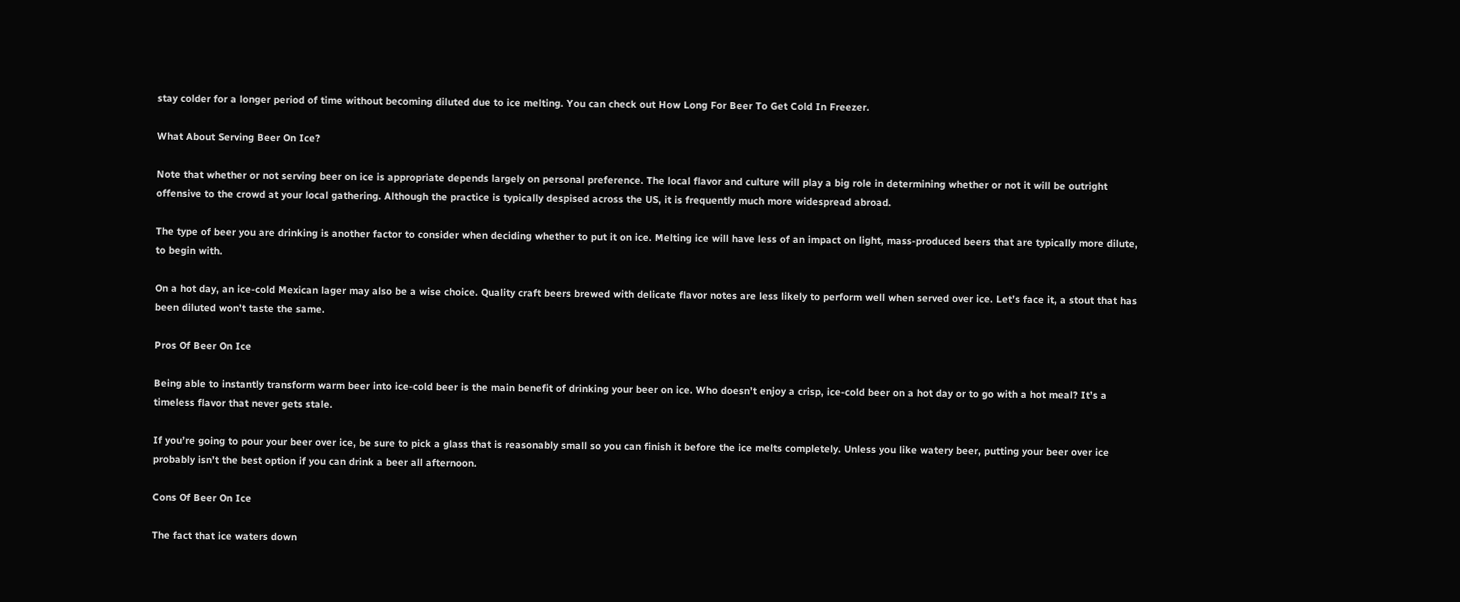stay colder for a longer period of time without becoming diluted due to ice melting. You can check out How Long For Beer To Get Cold In Freezer.

What About Serving Beer On Ice?

Note that whether or not serving beer on ice is appropriate depends largely on personal preference. The local flavor and culture will play a big role in determining whether or not it will be outright offensive to the crowd at your local gathering. Although the practice is typically despised across the US, it is frequently much more widespread abroad.

The type of beer you are drinking is another factor to consider when deciding whether to put it on ice. Melting ice will have less of an impact on light, mass-produced beers that are typically more dilute, to begin with.

On a hot day, an ice-cold Mexican lager may also be a wise choice. Quality craft beers brewed with delicate flavor notes are less likely to perform well when served over ice. Let’s face it, a stout that has been diluted won’t taste the same.

Pros Of Beer On Ice

Being able to instantly transform warm beer into ice-cold beer is the main benefit of drinking your beer on ice. Who doesn’t enjoy a crisp, ice-cold beer on a hot day or to go with a hot meal? It’s a timeless flavor that never gets stale.

If you’re going to pour your beer over ice, be sure to pick a glass that is reasonably small so you can finish it before the ice melts completely. Unless you like watery beer, putting your beer over ice probably isn’t the best option if you can drink a beer all afternoon.

Cons Of Beer On Ice

The fact that ice waters down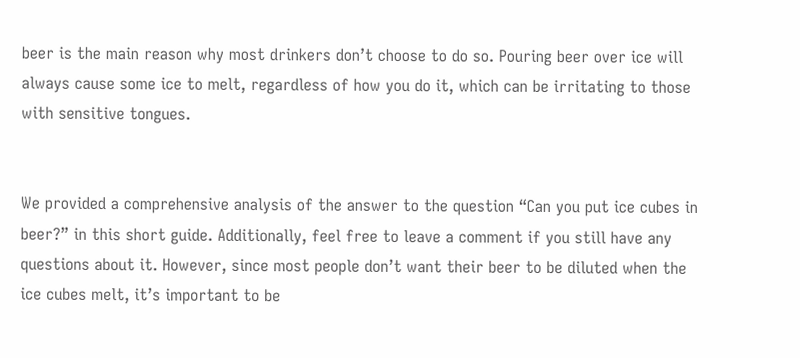beer is the main reason why most drinkers don’t choose to do so. Pouring beer over ice will always cause some ice to melt, regardless of how you do it, which can be irritating to those with sensitive tongues.


We provided a comprehensive analysis of the answer to the question “Can you put ice cubes in beer?” in this short guide. Additionally, feel free to leave a comment if you still have any questions about it. However, since most people don’t want their beer to be diluted when the ice cubes melt, it’s important to be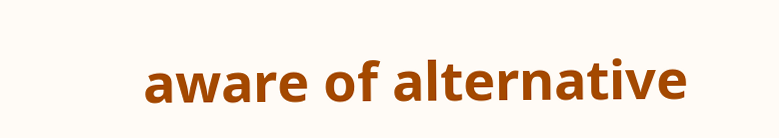aware of alternative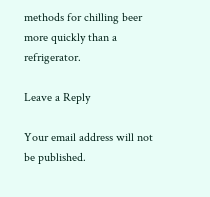methods for chilling beer more quickly than a refrigerator.

Leave a Reply

Your email address will not be published.